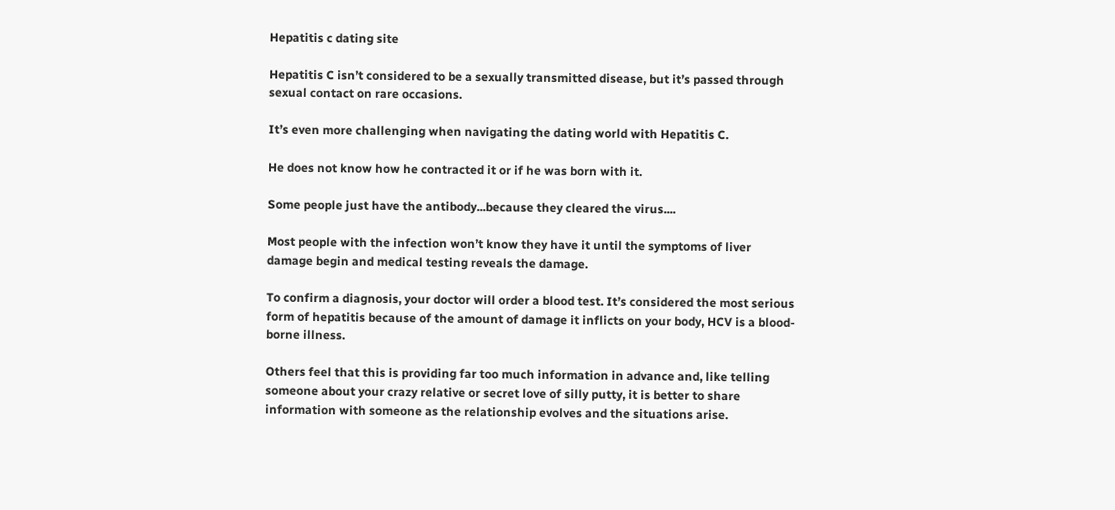Hepatitis c dating site

Hepatitis C isn’t considered to be a sexually transmitted disease, but it’s passed through sexual contact on rare occasions.

It’s even more challenging when navigating the dating world with Hepatitis C.

He does not know how he contracted it or if he was born with it.

Some people just have the antibody...because they cleared the virus....

Most people with the infection won’t know they have it until the symptoms of liver damage begin and medical testing reveals the damage.

To confirm a diagnosis, your doctor will order a blood test. It’s considered the most serious form of hepatitis because of the amount of damage it inflicts on your body, HCV is a blood-borne illness.

Others feel that this is providing far too much information in advance and, like telling someone about your crazy relative or secret love of silly putty, it is better to share information with someone as the relationship evolves and the situations arise.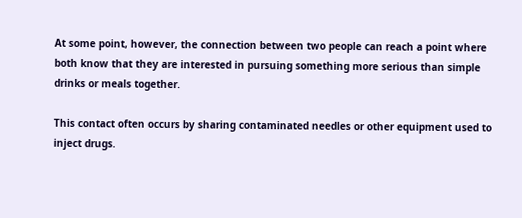At some point, however, the connection between two people can reach a point where both know that they are interested in pursuing something more serious than simple drinks or meals together.

This contact often occurs by sharing contaminated needles or other equipment used to inject drugs.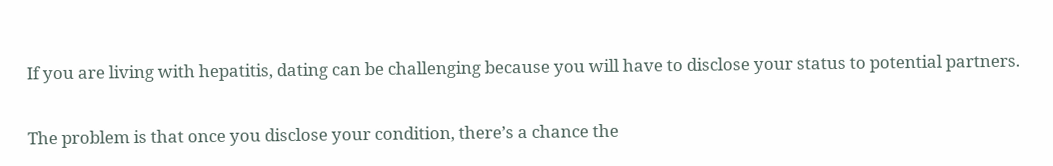If you are living with hepatitis, dating can be challenging because you will have to disclose your status to potential partners.

The problem is that once you disclose your condition, there’s a chance the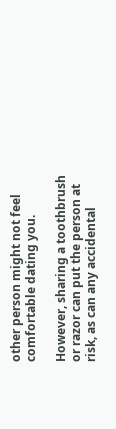other person might not feel comfortable dating you.

However, sharing a toothbrush or razor can put the person at risk, as can any accidental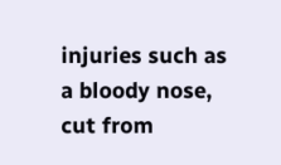injuries such as a bloody nose, cut from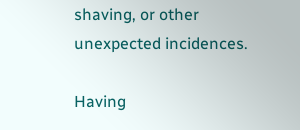shaving, or other unexpected incidences.

Having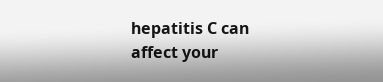hepatitis C can affect your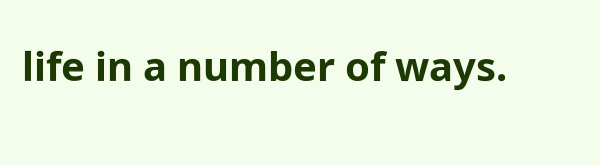life in a number of ways.